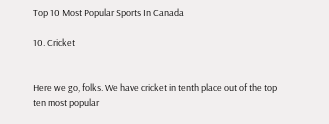Top 10 Most Popular Sports In Canada

10. Cricket


Here we go, folks. We have cricket in tenth place out of the top ten most popular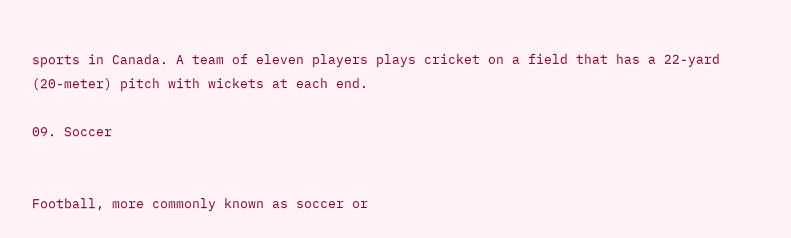sports in Canada. A team of eleven players plays cricket on a field that has a 22-yard (20-meter) pitch with wickets at each end.

09. Soccer


Football, more commonly known as soccer or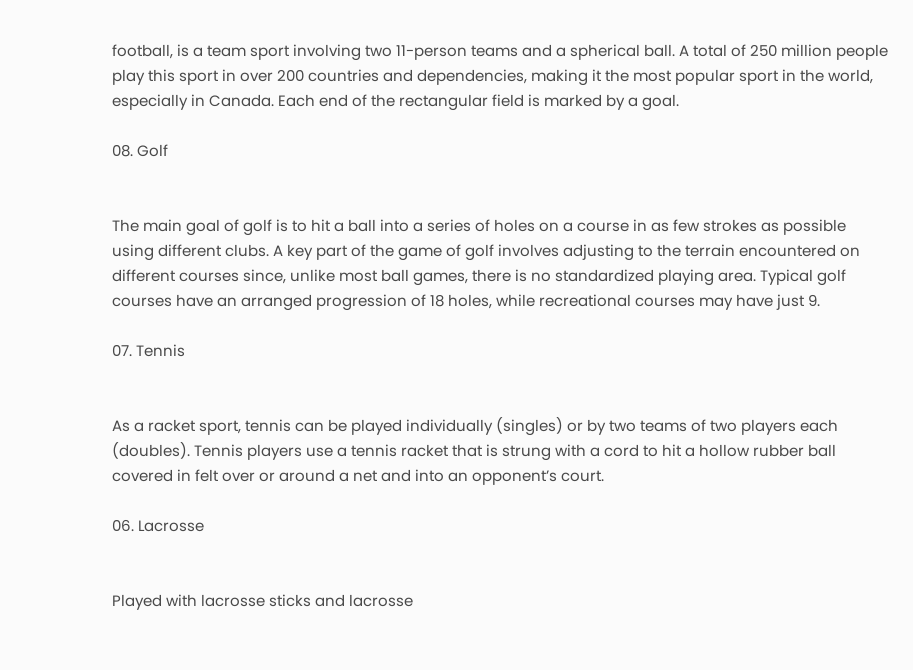football, is a team sport involving two 11-person teams and a spherical ball. A total of 250 million people play this sport in over 200 countries and dependencies, making it the most popular sport in the world, especially in Canada. Each end of the rectangular field is marked by a goal.

08. Golf


The main goal of golf is to hit a ball into a series of holes on a course in as few strokes as possible using different clubs. A key part of the game of golf involves adjusting to the terrain encountered on different courses since, unlike most ball games, there is no standardized playing area. Typical golf courses have an arranged progression of 18 holes, while recreational courses may have just 9.

07. Tennis


As a racket sport, tennis can be played individually (singles) or by two teams of two players each (doubles). Tennis players use a tennis racket that is strung with a cord to hit a hollow rubber ball covered in felt over or around a net and into an opponent’s court.

06. Lacrosse


Played with lacrosse sticks and lacrosse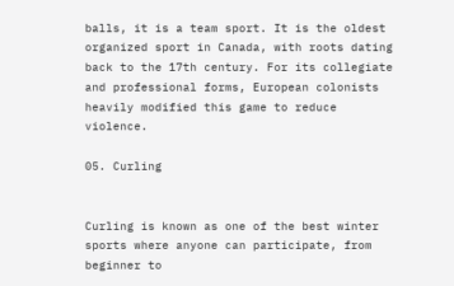balls, it is a team sport. It is the oldest organized sport in Canada, with roots dating back to the 17th century. For its collegiate and professional forms, European colonists heavily modified this game to reduce violence.

05. Curling


Curling is known as one of the best winter sports where anyone can participate, from beginner to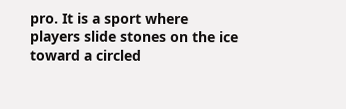pro. It is a sport where players slide stones on the ice toward a circled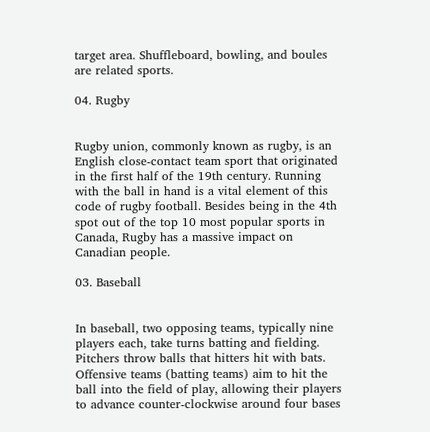target area. Shuffleboard, bowling, and boules are related sports.

04. Rugby


Rugby union, commonly known as rugby, is an English close-contact team sport that originated in the first half of the 19th century. Running with the ball in hand is a vital element of this code of rugby football. Besides being in the 4th spot out of the top 10 most popular sports in Canada, Rugby has a massive impact on Canadian people.

03. Baseball


In baseball, two opposing teams, typically nine players each, take turns batting and fielding. Pitchers throw balls that hitters hit with bats. Offensive teams (batting teams) aim to hit the ball into the field of play, allowing their players to advance counter-clockwise around four bases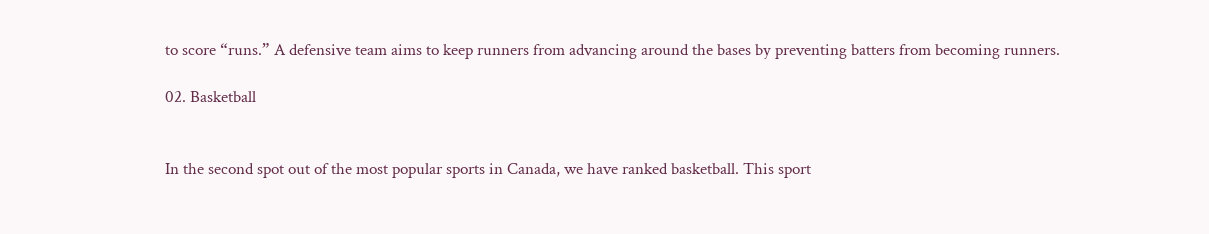to score “runs.” A defensive team aims to keep runners from advancing around the bases by preventing batters from becoming runners.

02. Basketball


In the second spot out of the most popular sports in Canada, we have ranked basketball. This sport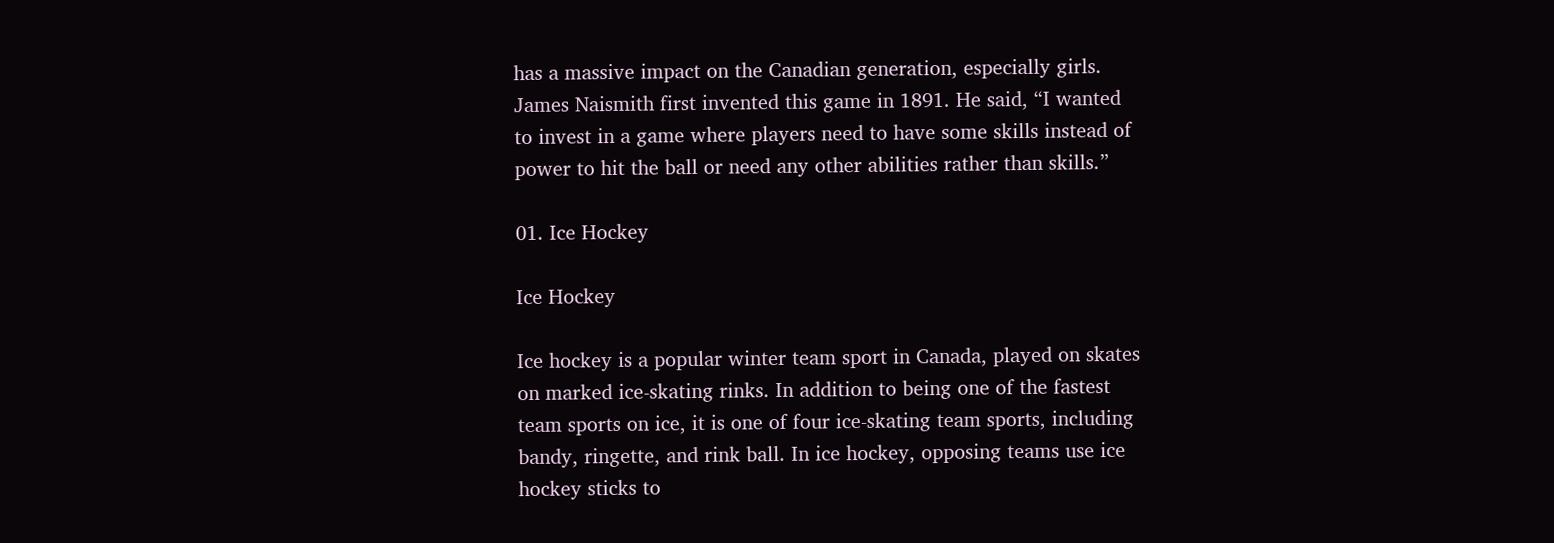has a massive impact on the Canadian generation, especially girls. James Naismith first invented this game in 1891. He said, “I wanted to invest in a game where players need to have some skills instead of power to hit the ball or need any other abilities rather than skills.”

01. Ice Hockey

Ice Hockey

Ice hockey is a popular winter team sport in Canada, played on skates on marked ice-skating rinks. In addition to being one of the fastest team sports on ice, it is one of four ice-skating team sports, including bandy, ringette, and rink ball. In ice hockey, opposing teams use ice hockey sticks to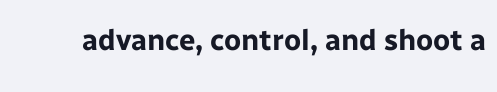advance, control, and shoot a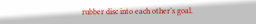rubber disc into each other’s goal.